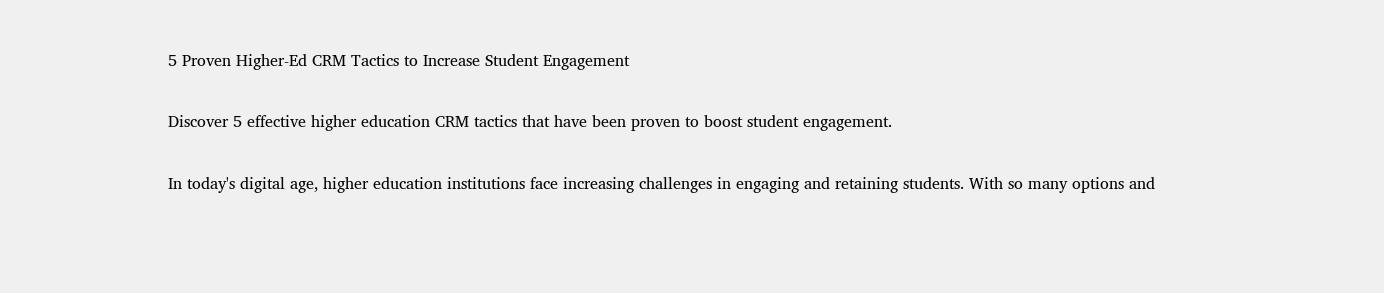5 Proven Higher-Ed CRM Tactics to Increase Student Engagement

Discover 5 effective higher education CRM tactics that have been proven to boost student engagement.

In today's digital age, higher education institutions face increasing challenges in engaging and retaining students. With so many options and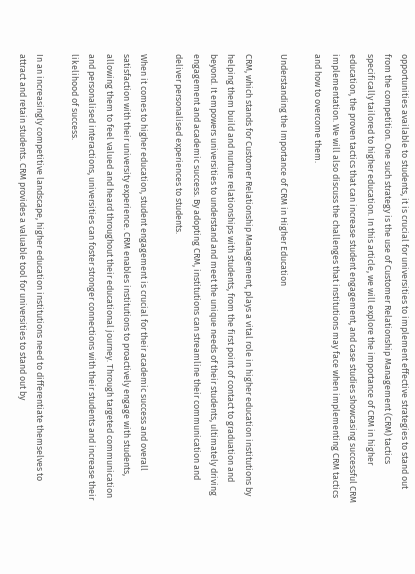opportunities available to students, it is crucial for universities to implement effective strategies to stand out from the competition. One such strategy is the use of Customer Relationship Management (CRM) tactics specifically tailored to higher education. In this article, we will explore the importance of CRM in higher education, the proven tactics that can increase student engagement, and case studies showcasing successful CRM implementation. We will also discuss the challenges that institutions may face when implementing CRM tactics and how to overcome them.

Understanding the Importance of CRM in Higher Education

CRM, which stands for Customer Relationship Management, plays a vital role in higher education institutions by helping them build and nurture relationships with students, from the first point of contact to graduation and beyond. It empowers universities to understand and meet the unique needs of their students, ultimately driving engagement and academic success. By adopting CRM, institutions can streamline their communication and deliver personalised experiences to students.

When it comes to higher education, student engagement is crucial for their academic success and overall satisfaction with their university experience. CRM enables institutions to proactively engage with students, allowing them to feel valued and heard throughout their educational journey. Through targeted communication and personalised interactions, universities can foster stronger connections with their students and increase their likelihood of success.

In an increasingly competitive landscape, higher education institutions need to differentiate themselves to attract and retain students. CRM provides a valuable tool for universities to stand out by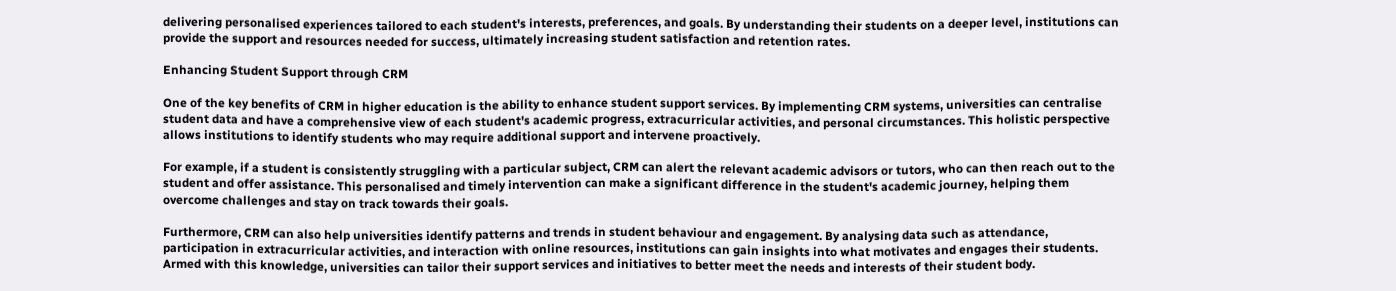delivering personalised experiences tailored to each student's interests, preferences, and goals. By understanding their students on a deeper level, institutions can provide the support and resources needed for success, ultimately increasing student satisfaction and retention rates.

Enhancing Student Support through CRM

One of the key benefits of CRM in higher education is the ability to enhance student support services. By implementing CRM systems, universities can centralise student data and have a comprehensive view of each student's academic progress, extracurricular activities, and personal circumstances. This holistic perspective allows institutions to identify students who may require additional support and intervene proactively.

For example, if a student is consistently struggling with a particular subject, CRM can alert the relevant academic advisors or tutors, who can then reach out to the student and offer assistance. This personalised and timely intervention can make a significant difference in the student's academic journey, helping them overcome challenges and stay on track towards their goals.

Furthermore, CRM can also help universities identify patterns and trends in student behaviour and engagement. By analysing data such as attendance, participation in extracurricular activities, and interaction with online resources, institutions can gain insights into what motivates and engages their students. Armed with this knowledge, universities can tailor their support services and initiatives to better meet the needs and interests of their student body.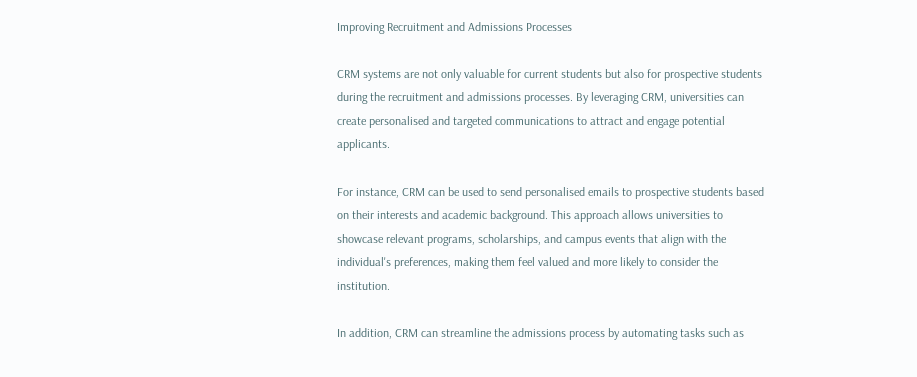Improving Recruitment and Admissions Processes

CRM systems are not only valuable for current students but also for prospective students during the recruitment and admissions processes. By leveraging CRM, universities can create personalised and targeted communications to attract and engage potential applicants.

For instance, CRM can be used to send personalised emails to prospective students based on their interests and academic background. This approach allows universities to showcase relevant programs, scholarships, and campus events that align with the individual's preferences, making them feel valued and more likely to consider the institution.

In addition, CRM can streamline the admissions process by automating tasks such as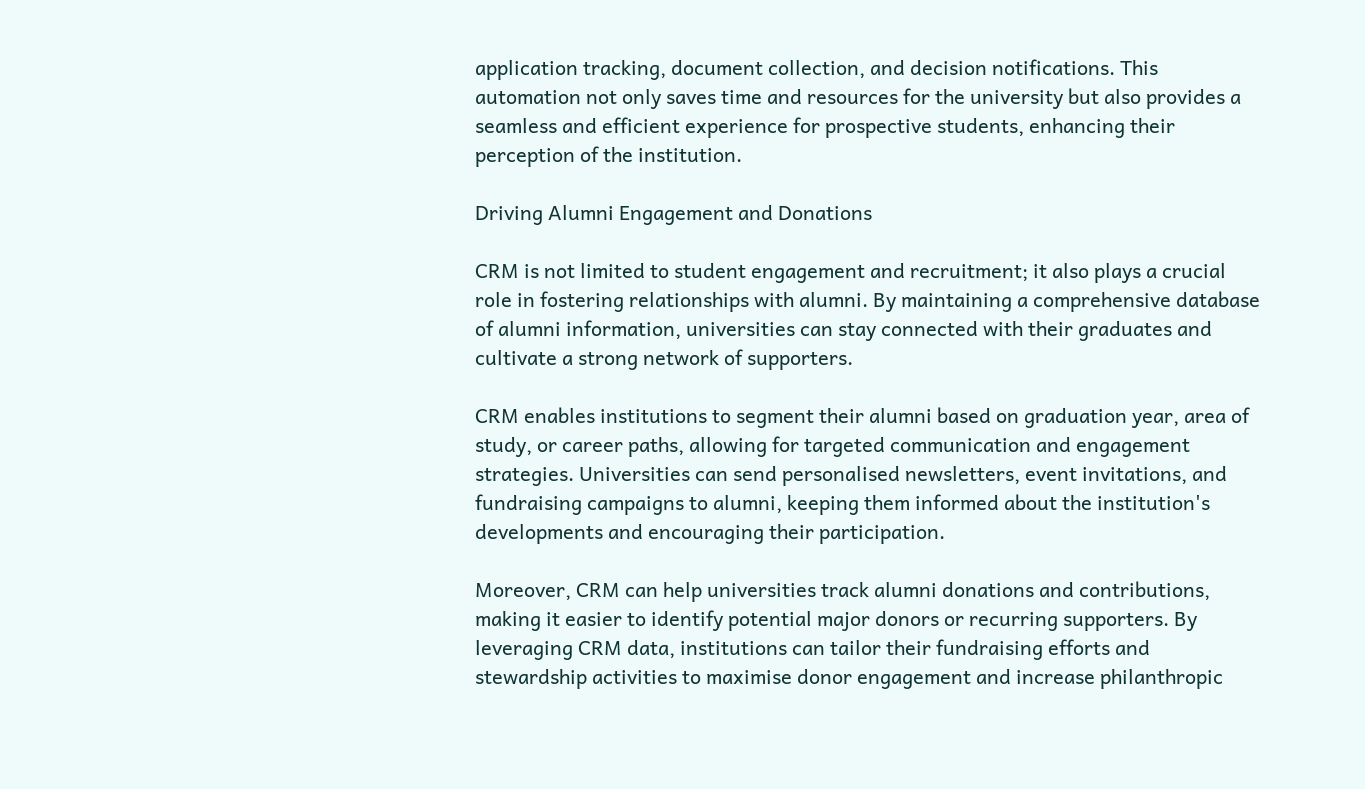application tracking, document collection, and decision notifications. This automation not only saves time and resources for the university but also provides a seamless and efficient experience for prospective students, enhancing their perception of the institution.

Driving Alumni Engagement and Donations

CRM is not limited to student engagement and recruitment; it also plays a crucial role in fostering relationships with alumni. By maintaining a comprehensive database of alumni information, universities can stay connected with their graduates and cultivate a strong network of supporters.

CRM enables institutions to segment their alumni based on graduation year, area of study, or career paths, allowing for targeted communication and engagement strategies. Universities can send personalised newsletters, event invitations, and fundraising campaigns to alumni, keeping them informed about the institution's developments and encouraging their participation.

Moreover, CRM can help universities track alumni donations and contributions, making it easier to identify potential major donors or recurring supporters. By leveraging CRM data, institutions can tailor their fundraising efforts and stewardship activities to maximise donor engagement and increase philanthropic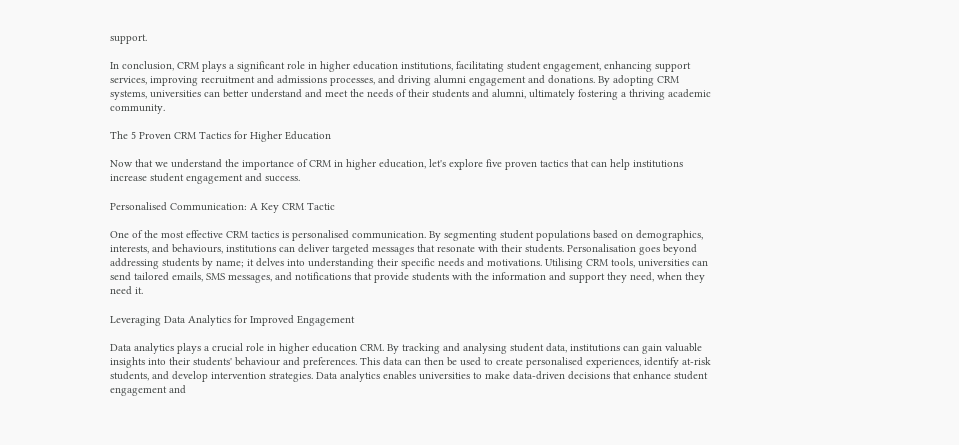support.

In conclusion, CRM plays a significant role in higher education institutions, facilitating student engagement, enhancing support services, improving recruitment and admissions processes, and driving alumni engagement and donations. By adopting CRM systems, universities can better understand and meet the needs of their students and alumni, ultimately fostering a thriving academic community.

The 5 Proven CRM Tactics for Higher Education

Now that we understand the importance of CRM in higher education, let's explore five proven tactics that can help institutions increase student engagement and success.

Personalised Communication: A Key CRM Tactic

One of the most effective CRM tactics is personalised communication. By segmenting student populations based on demographics, interests, and behaviours, institutions can deliver targeted messages that resonate with their students. Personalisation goes beyond addressing students by name; it delves into understanding their specific needs and motivations. Utilising CRM tools, universities can send tailored emails, SMS messages, and notifications that provide students with the information and support they need, when they need it.

Leveraging Data Analytics for Improved Engagement

Data analytics plays a crucial role in higher education CRM. By tracking and analysing student data, institutions can gain valuable insights into their students' behaviour and preferences. This data can then be used to create personalised experiences, identify at-risk students, and develop intervention strategies. Data analytics enables universities to make data-driven decisions that enhance student engagement and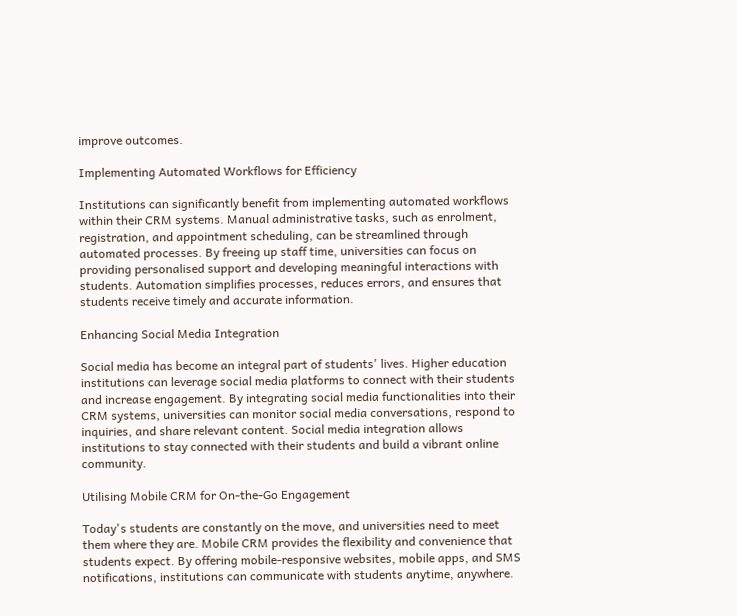improve outcomes.

Implementing Automated Workflows for Efficiency

Institutions can significantly benefit from implementing automated workflows within their CRM systems. Manual administrative tasks, such as enrolment, registration, and appointment scheduling, can be streamlined through automated processes. By freeing up staff time, universities can focus on providing personalised support and developing meaningful interactions with students. Automation simplifies processes, reduces errors, and ensures that students receive timely and accurate information.

Enhancing Social Media Integration

Social media has become an integral part of students' lives. Higher education institutions can leverage social media platforms to connect with their students and increase engagement. By integrating social media functionalities into their CRM systems, universities can monitor social media conversations, respond to inquiries, and share relevant content. Social media integration allows institutions to stay connected with their students and build a vibrant online community.

Utilising Mobile CRM for On-the-Go Engagement

Today's students are constantly on the move, and universities need to meet them where they are. Mobile CRM provides the flexibility and convenience that students expect. By offering mobile-responsive websites, mobile apps, and SMS notifications, institutions can communicate with students anytime, anywhere.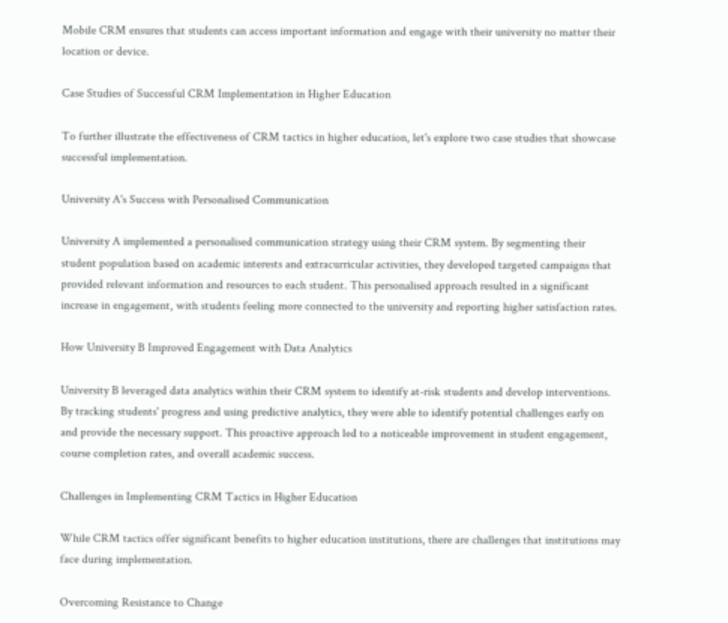Mobile CRM ensures that students can access important information and engage with their university no matter their location or device.

Case Studies of Successful CRM Implementation in Higher Education

To further illustrate the effectiveness of CRM tactics in higher education, let's explore two case studies that showcase successful implementation.

University A's Success with Personalised Communication

University A implemented a personalised communication strategy using their CRM system. By segmenting their student population based on academic interests and extracurricular activities, they developed targeted campaigns that provided relevant information and resources to each student. This personalised approach resulted in a significant increase in engagement, with students feeling more connected to the university and reporting higher satisfaction rates.

How University B Improved Engagement with Data Analytics

University B leveraged data analytics within their CRM system to identify at-risk students and develop interventions. By tracking students' progress and using predictive analytics, they were able to identify potential challenges early on and provide the necessary support. This proactive approach led to a noticeable improvement in student engagement, course completion rates, and overall academic success.

Challenges in Implementing CRM Tactics in Higher Education

While CRM tactics offer significant benefits to higher education institutions, there are challenges that institutions may face during implementation.

Overcoming Resistance to Change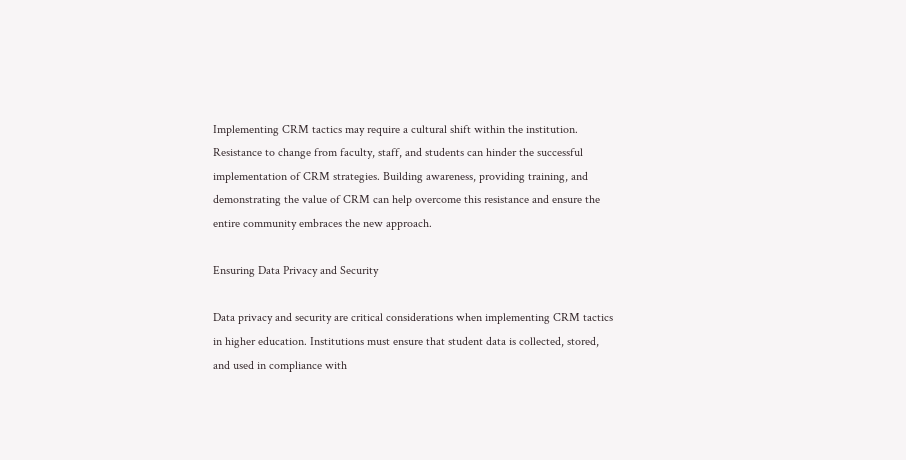Implementing CRM tactics may require a cultural shift within the institution. Resistance to change from faculty, staff, and students can hinder the successful implementation of CRM strategies. Building awareness, providing training, and demonstrating the value of CRM can help overcome this resistance and ensure the entire community embraces the new approach.

Ensuring Data Privacy and Security

Data privacy and security are critical considerations when implementing CRM tactics in higher education. Institutions must ensure that student data is collected, stored, and used in compliance with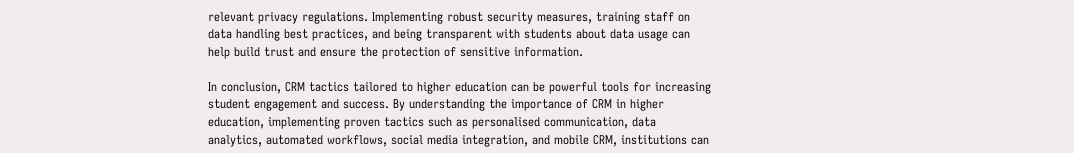relevant privacy regulations. Implementing robust security measures, training staff on data handling best practices, and being transparent with students about data usage can help build trust and ensure the protection of sensitive information.

In conclusion, CRM tactics tailored to higher education can be powerful tools for increasing student engagement and success. By understanding the importance of CRM in higher education, implementing proven tactics such as personalised communication, data analytics, automated workflows, social media integration, and mobile CRM, institutions can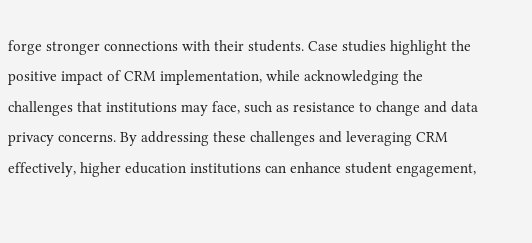forge stronger connections with their students. Case studies highlight the positive impact of CRM implementation, while acknowledging the challenges that institutions may face, such as resistance to change and data privacy concerns. By addressing these challenges and leveraging CRM effectively, higher education institutions can enhance student engagement,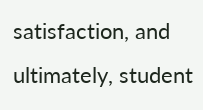satisfaction, and ultimately, student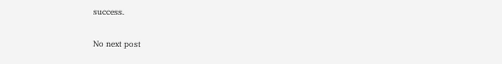success.

No next post